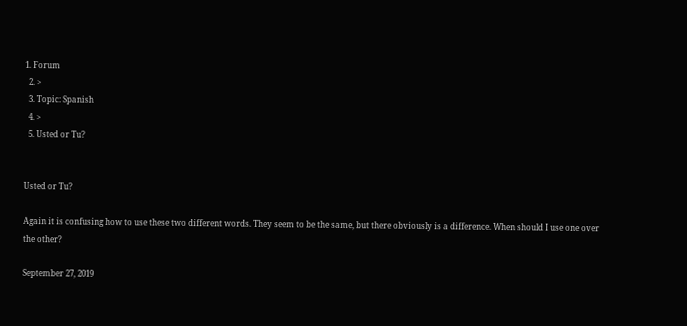1. Forum
  2. >
  3. Topic: Spanish
  4. >
  5. Usted or Tu?


Usted or Tu?

Again it is confusing how to use these two different words. They seem to be the same, but there obviously is a difference. When should I use one over the other?

September 27, 2019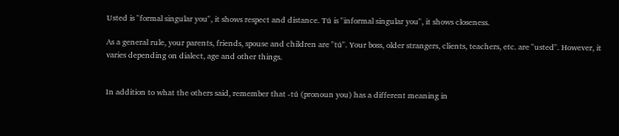Usted is "formal singular you", it shows respect and distance. Tú is "informal singular you", it shows closeness.

As a general rule, your parents, friends, spouse and children are "tú". Your boss, older strangers, clients, teachers, etc. are "usted". However, it varies depending on dialect, age and other things.


In addition to what the others said, remember that -tú (pronoun you) has a different meaning in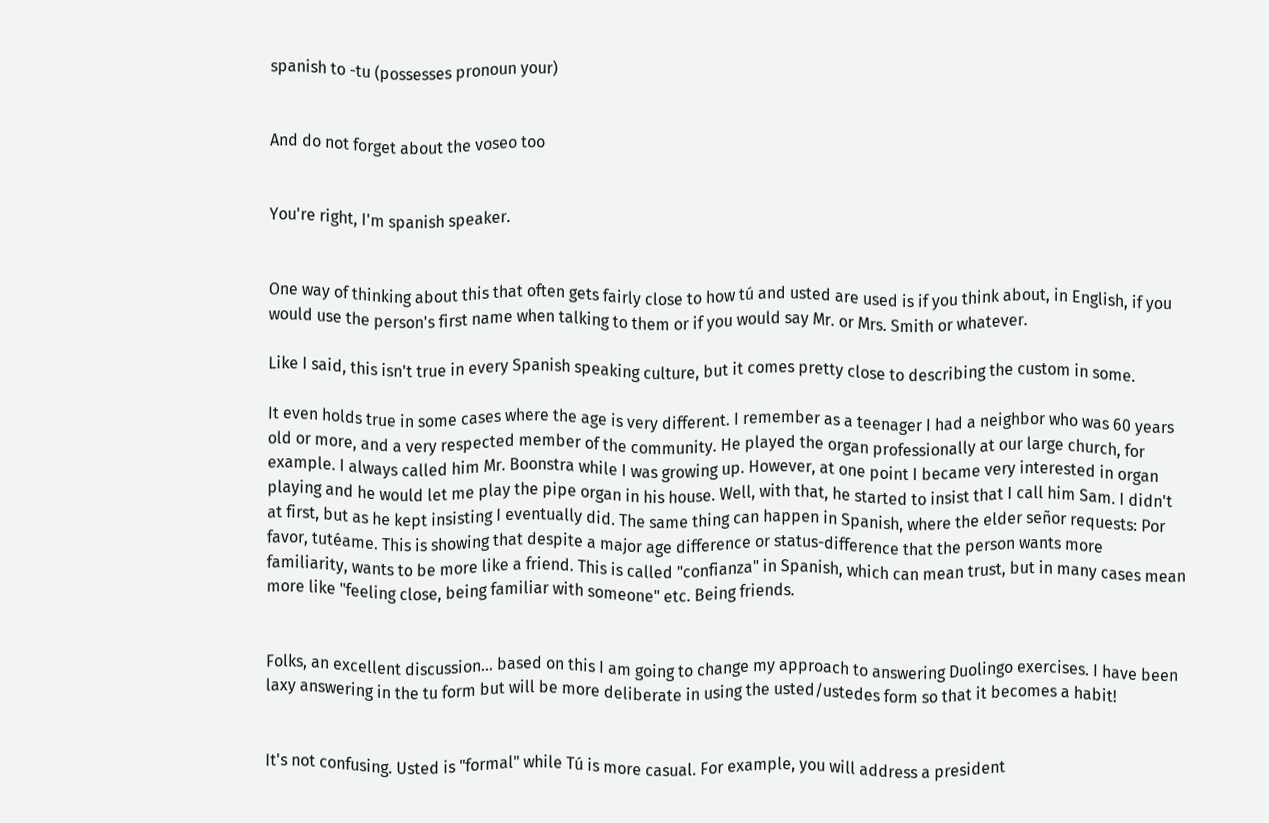spanish to -tu (possesses pronoun your)


And do not forget about the voseo too


You're right, I'm spanish speaker.


One way of thinking about this that often gets fairly close to how tú and usted are used is if you think about, in English, if you would use the person's first name when talking to them or if you would say Mr. or Mrs. Smith or whatever.

Like I said, this isn't true in every Spanish speaking culture, but it comes pretty close to describing the custom in some.

It even holds true in some cases where the age is very different. I remember as a teenager I had a neighbor who was 60 years old or more, and a very respected member of the community. He played the organ professionally at our large church, for example. I always called him Mr. Boonstra while I was growing up. However, at one point I became very interested in organ playing and he would let me play the pipe organ in his house. Well, with that, he started to insist that I call him Sam. I didn't at first, but as he kept insisting I eventually did. The same thing can happen in Spanish, where the elder señor requests: Por favor, tutéame. This is showing that despite a major age difference or status-difference that the person wants more familiarity, wants to be more like a friend. This is called "confianza" in Spanish, which can mean trust, but in many cases mean more like "feeling close, being familiar with someone" etc. Being friends.


Folks, an excellent discussion... based on this I am going to change my approach to answering Duolingo exercises. I have been laxy answering in the tu form but will be more deliberate in using the usted/ustedes form so that it becomes a habit!


It's not confusing. Usted is "formal" while Tú is more casual. For example, you will address a president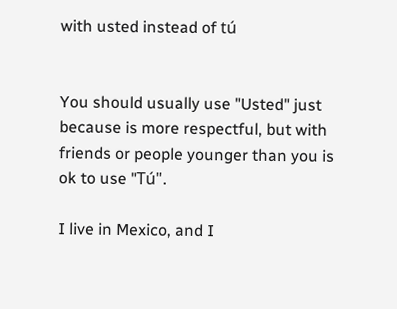with usted instead of tú


You should usually use "Usted" just because is more respectful, but with friends or people younger than you is ok to use "Tú".

I live in Mexico, and I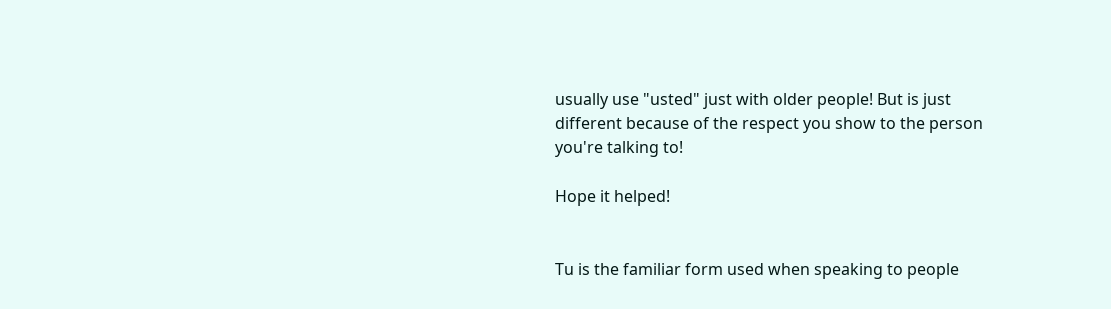usually use "usted" just with older people! But is just different because of the respect you show to the person you're talking to!

Hope it helped!


Tu is the familiar form used when speaking to people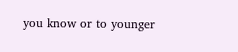you know or to younger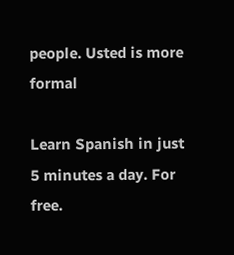people. Usted is more formal

Learn Spanish in just 5 minutes a day. For free.